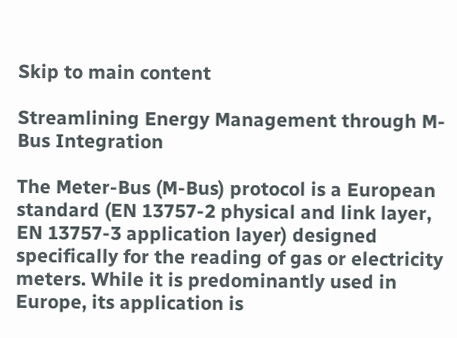Skip to main content

Streamlining Energy Management through M-Bus Integration

The Meter-Bus (M-Bus) protocol is a European standard (EN 13757-2 physical and link layer, EN 13757-3 application layer) designed specifically for the reading of gas or electricity meters. While it is predominantly used in Europe, its application is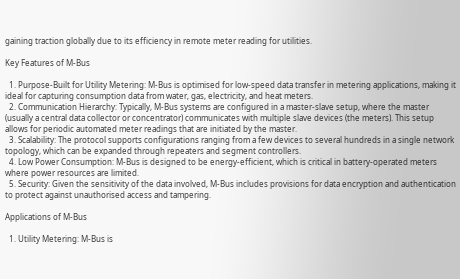gaining traction globally due to its efficiency in remote meter reading for utilities.

Key Features of M-Bus

  1. Purpose-Built for Utility Metering: M-Bus is optimised for low-speed data transfer in metering applications, making it ideal for capturing consumption data from water, gas, electricity, and heat meters.
  2. Communication Hierarchy: Typically, M-Bus systems are configured in a master-slave setup, where the master (usually a central data collector or concentrator) communicates with multiple slave devices (the meters). This setup allows for periodic automated meter readings that are initiated by the master.
  3. Scalability: The protocol supports configurations ranging from a few devices to several hundreds in a single network topology, which can be expanded through repeaters and segment controllers.
  4. Low Power Consumption: M-Bus is designed to be energy-efficient, which is critical in battery-operated meters where power resources are limited.
  5. Security: Given the sensitivity of the data involved, M-Bus includes provisions for data encryption and authentication to protect against unauthorised access and tampering.

Applications of M-Bus

  1. Utility Metering: M-Bus is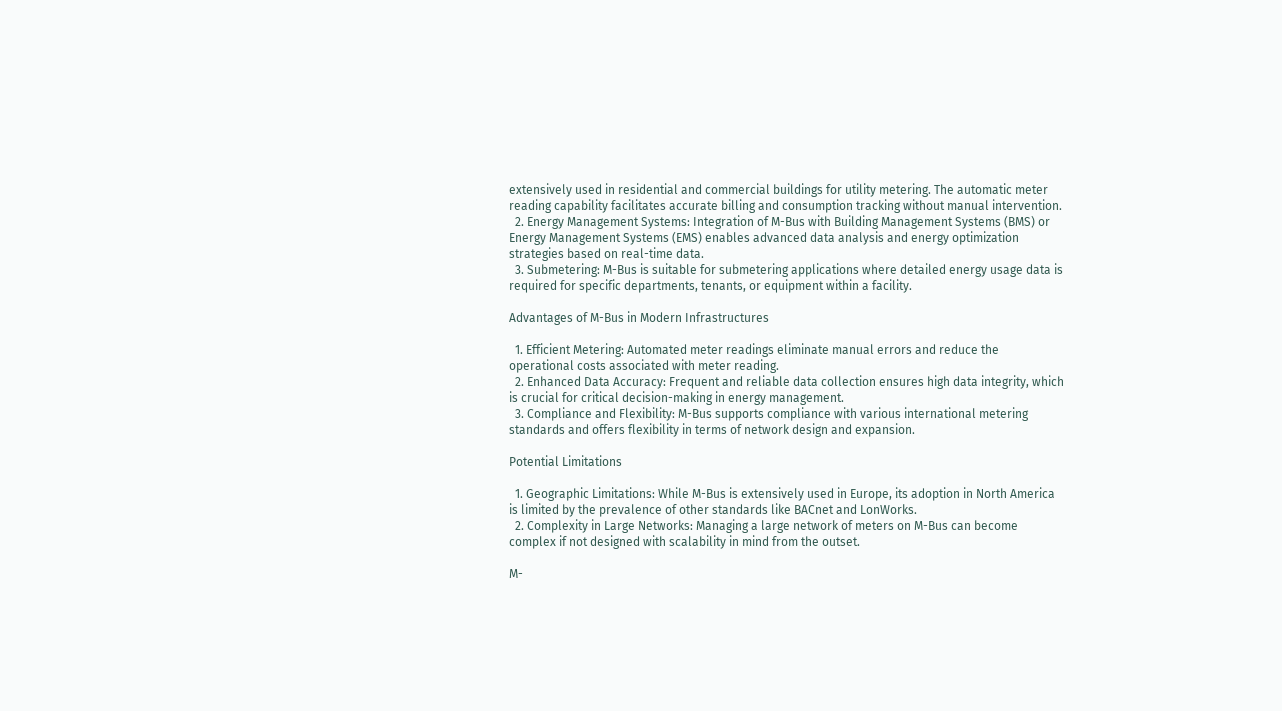extensively used in residential and commercial buildings for utility metering. The automatic meter reading capability facilitates accurate billing and consumption tracking without manual intervention.
  2. Energy Management Systems: Integration of M-Bus with Building Management Systems (BMS) or Energy Management Systems (EMS) enables advanced data analysis and energy optimization strategies based on real-time data.
  3. Submetering: M-Bus is suitable for submetering applications where detailed energy usage data is required for specific departments, tenants, or equipment within a facility.

Advantages of M-Bus in Modern Infrastructures

  1. Efficient Metering: Automated meter readings eliminate manual errors and reduce the operational costs associated with meter reading.
  2. Enhanced Data Accuracy: Frequent and reliable data collection ensures high data integrity, which is crucial for critical decision-making in energy management.
  3. Compliance and Flexibility: M-Bus supports compliance with various international metering standards and offers flexibility in terms of network design and expansion.

Potential Limitations

  1. Geographic Limitations: While M-Bus is extensively used in Europe, its adoption in North America is limited by the prevalence of other standards like BACnet and LonWorks.
  2. Complexity in Large Networks: Managing a large network of meters on M-Bus can become complex if not designed with scalability in mind from the outset.

M-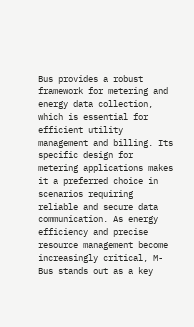Bus provides a robust framework for metering and energy data collection, which is essential for efficient utility management and billing. Its specific design for metering applications makes it a preferred choice in scenarios requiring reliable and secure data communication. As energy efficiency and precise resource management become increasingly critical, M-Bus stands out as a key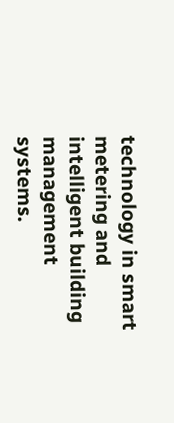technology in smart metering and intelligent building management systems.